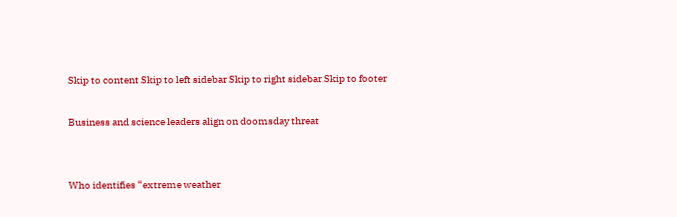Skip to content Skip to left sidebar Skip to right sidebar Skip to footer

Business and science leaders align on doomsday threat


Who identifies “extreme weather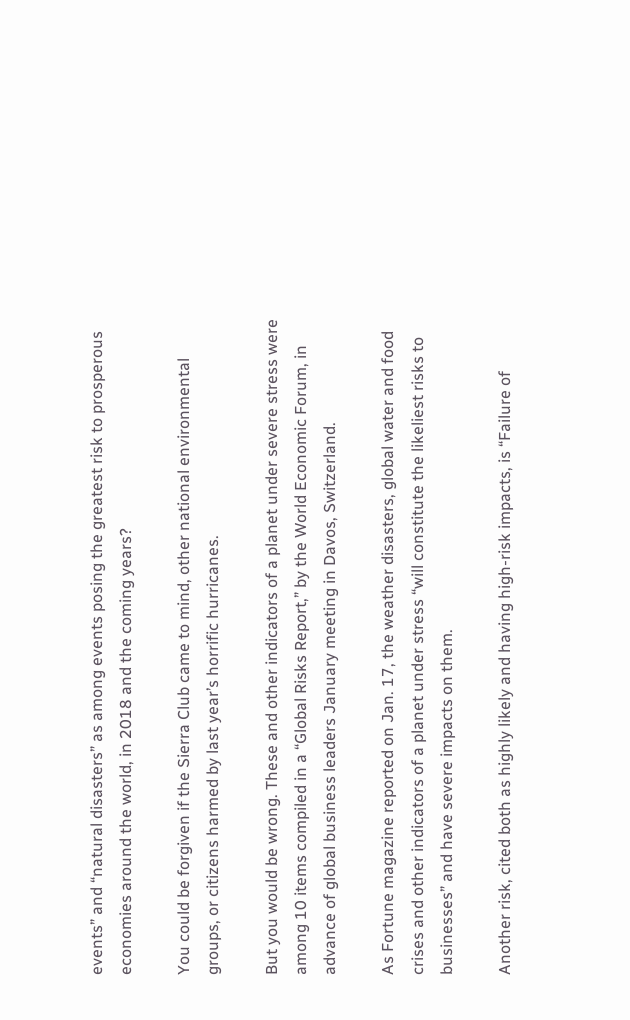events” and “natural disasters” as among events posing the greatest risk to prosperous economies around the world, in 2018 and the coming years?

You could be forgiven if the Sierra Club came to mind, other national environmental groups, or citizens harmed by last year’s horrific hurricanes.

But you would be wrong. These and other indicators of a planet under severe stress were among 10 items compiled in a “Global Risks Report,” by the World Economic Forum, in advance of global business leaders January meeting in Davos, Switzerland.

As Fortune magazine reported on Jan. 17, the weather disasters, global water and food crises and other indicators of a planet under stress “will constitute the likeliest risks to businesses” and have severe impacts on them.

Another risk, cited both as highly likely and having high-risk impacts, is “Failure of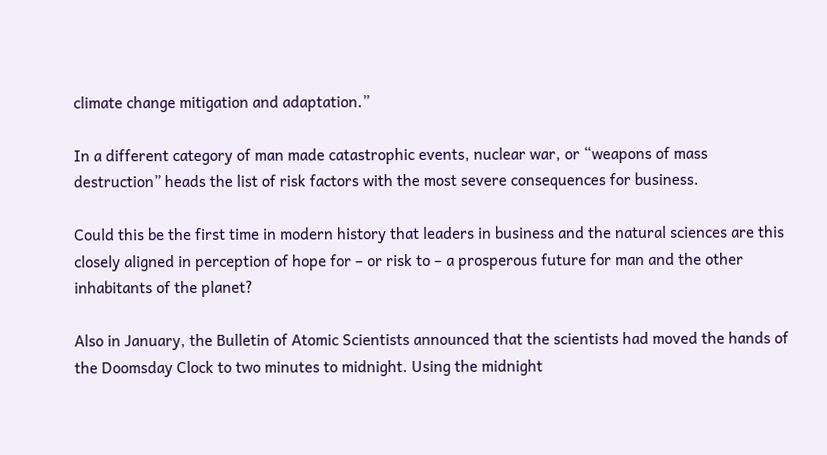climate change mitigation and adaptation.”

In a different category of man made catastrophic events, nuclear war, or “weapons of mass destruction” heads the list of risk factors with the most severe consequences for business.

Could this be the first time in modern history that leaders in business and the natural sciences are this closely aligned in perception of hope for – or risk to – a prosperous future for man and the other inhabitants of the planet?

Also in January, the Bulletin of Atomic Scientists announced that the scientists had moved the hands of the Doomsday Clock to two minutes to midnight. Using the midnight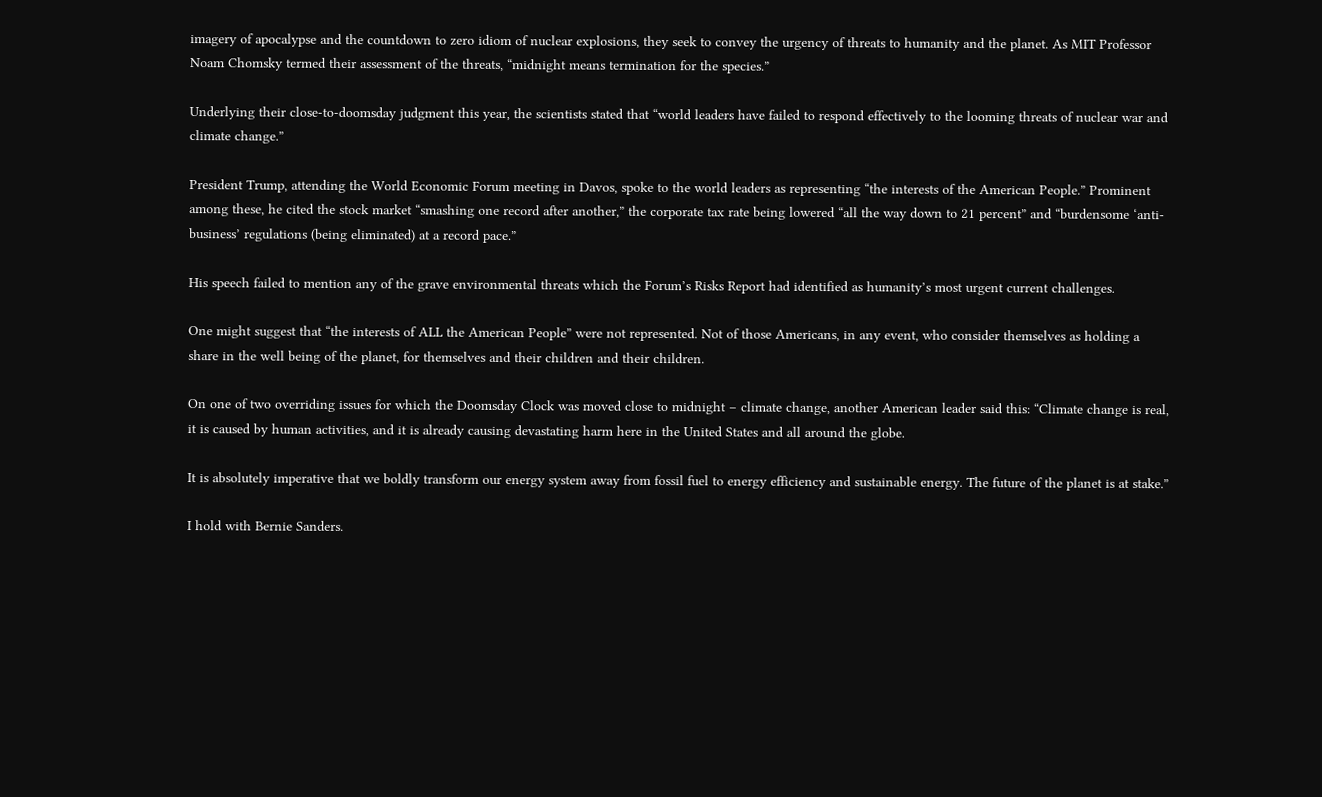imagery of apocalypse and the countdown to zero idiom of nuclear explosions, they seek to convey the urgency of threats to humanity and the planet. As MIT Professor Noam Chomsky termed their assessment of the threats, “midnight means termination for the species.”

Underlying their close-to-doomsday judgment this year, the scientists stated that “world leaders have failed to respond effectively to the looming threats of nuclear war and climate change.”

President Trump, attending the World Economic Forum meeting in Davos, spoke to the world leaders as representing “the interests of the American People.” Prominent among these, he cited the stock market “smashing one record after another,” the corporate tax rate being lowered “all the way down to 21 percent” and “burdensome ‘anti-business’ regulations (being eliminated) at a record pace.”

His speech failed to mention any of the grave environmental threats which the Forum’s Risks Report had identified as humanity’s most urgent current challenges.

One might suggest that “the interests of ALL the American People” were not represented. Not of those Americans, in any event, who consider themselves as holding a share in the well being of the planet, for themselves and their children and their children.

On one of two overriding issues for which the Doomsday Clock was moved close to midnight – climate change, another American leader said this: “Climate change is real, it is caused by human activities, and it is already causing devastating harm here in the United States and all around the globe.

It is absolutely imperative that we boldly transform our energy system away from fossil fuel to energy efficiency and sustainable energy. The future of the planet is at stake.”

I hold with Bernie Sanders.